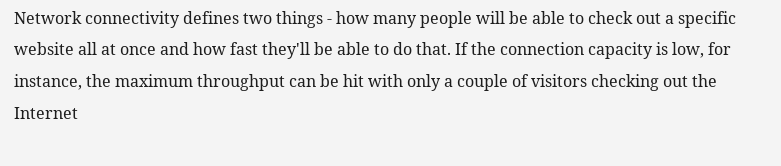Network connectivity defines two things - how many people will be able to check out a specific website all at once and how fast they'll be able to do that. If the connection capacity is low, for instance, the maximum throughput can be hit with only a couple of visitors checking out the Internet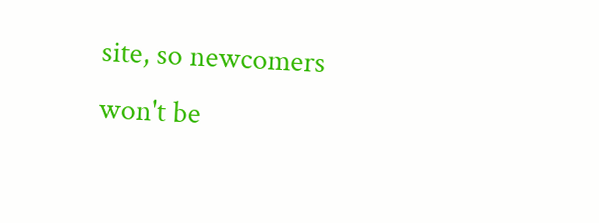site, so newcomers won't be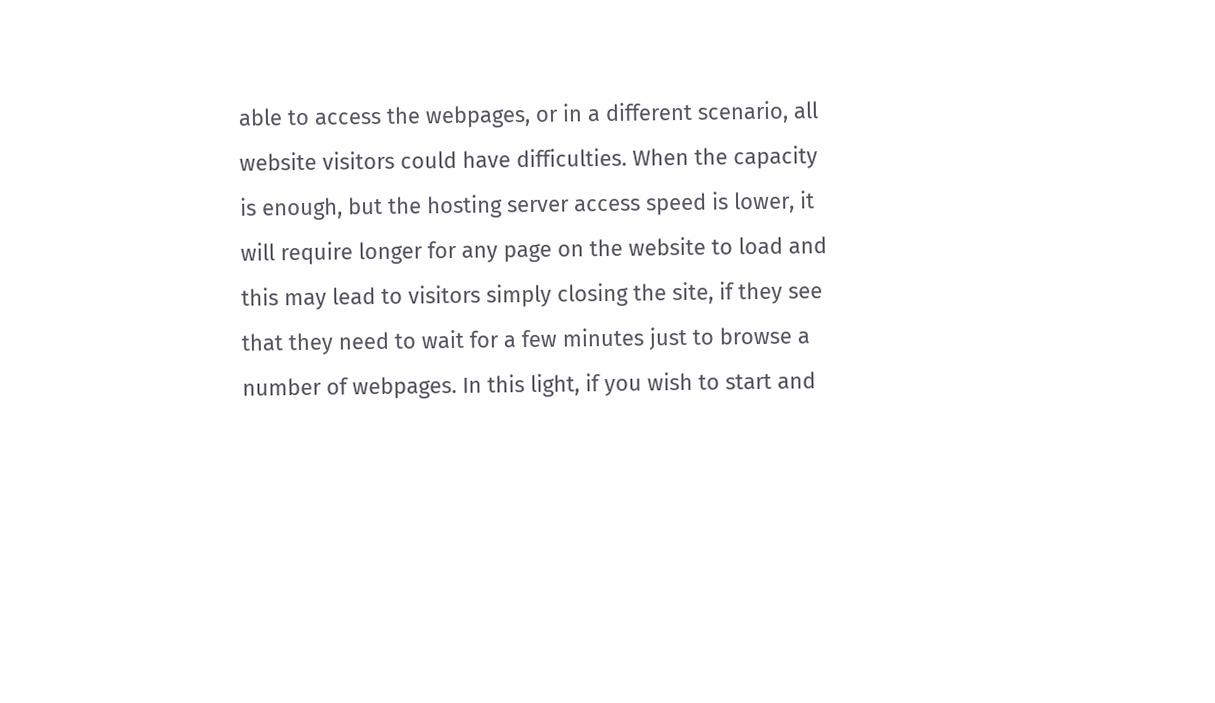able to access the webpages, or in a different scenario, all website visitors could have difficulties. When the capacity is enough, but the hosting server access speed is lower, it will require longer for any page on the website to load and this may lead to visitors simply closing the site, if they see that they need to wait for a few minutes just to browse a number of webpages. In this light, if you wish to start and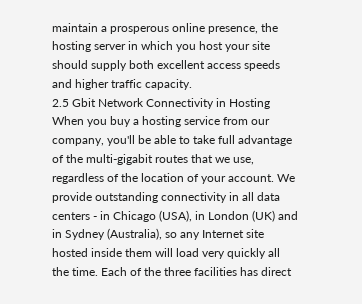maintain a prosperous online presence, the hosting server in which you host your site should supply both excellent access speeds and higher traffic capacity.
2.5 Gbit Network Connectivity in Hosting
When you buy a hosting service from our company, you'll be able to take full advantage of the multi-gigabit routes that we use, regardless of the location of your account. We provide outstanding connectivity in all data centers - in Chicago (USA), in London (UK) and in Sydney (Australia), so any Internet site hosted inside them will load very quickly all the time. Each of the three facilities has direct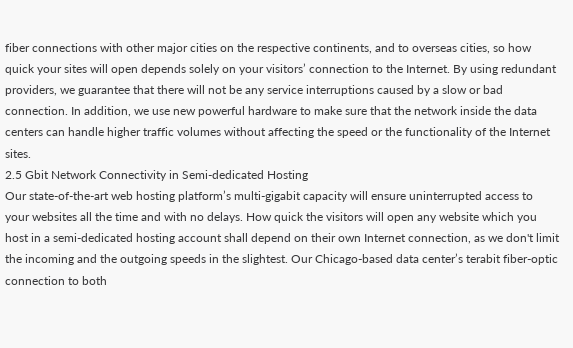fiber connections with other major cities on the respective continents, and to overseas cities, so how quick your sites will open depends solely on your visitors’ connection to the Internet. By using redundant providers, we guarantee that there will not be any service interruptions caused by a slow or bad connection. In addition, we use new powerful hardware to make sure that the network inside the data centers can handle higher traffic volumes without affecting the speed or the functionality of the Internet sites.
2.5 Gbit Network Connectivity in Semi-dedicated Hosting
Our state-of-the-art web hosting platform’s multi-gigabit capacity will ensure uninterrupted access to your websites all the time and with no delays. How quick the visitors will open any website which you host in a semi-dedicated hosting account shall depend on their own Internet connection, as we don't limit the incoming and the outgoing speeds in the slightest. Our Chicago-based data center’s terabit fiber-optic connection to both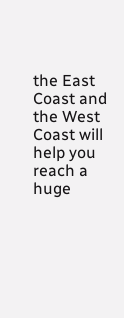the East Coast and the West Coast will help you reach a huge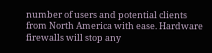number of users and potential clients from North America with ease. Hardware firewalls will stop any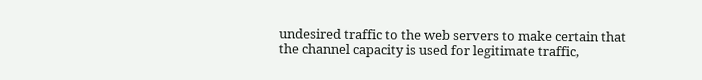undesired traffic to the web servers to make certain that the channel capacity is used for legitimate traffic,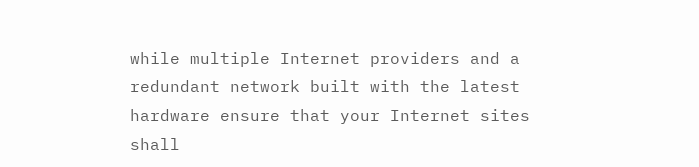while multiple Internet providers and a redundant network built with the latest hardware ensure that your Internet sites shall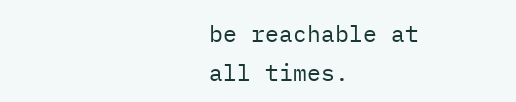be reachable at all times.